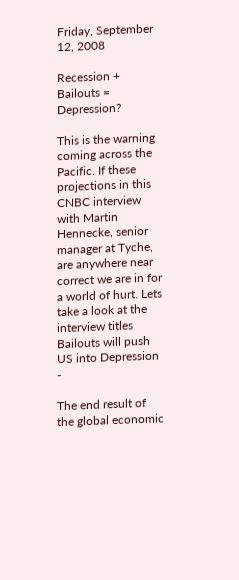Friday, September 12, 2008

Recession + Bailouts = Depression?

This is the warning coming across the Pacific. If these projections in this CNBC interview with Martin Hennecke, senior manager at Tyche, are anywhere near correct we are in for a world of hurt. Lets take a look at the interview titles Bailouts will push US into Depression -

The end result of the global economic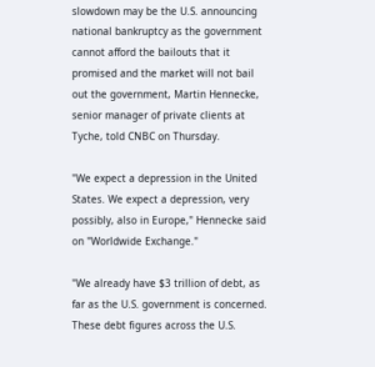slowdown may be the U.S. announcing national bankruptcy as the government cannot afford the bailouts that it promised and the market will not bail out the government, Martin Hennecke, senior manager of private clients at Tyche, told CNBC on Thursday.

"We expect a depression in the United States. We expect a depression, very possibly, also in Europe," Hennecke said on "Worldwide Exchange."

"We already have $3 trillion of debt, as far as the U.S. government is concerned. These debt figures across the U.S.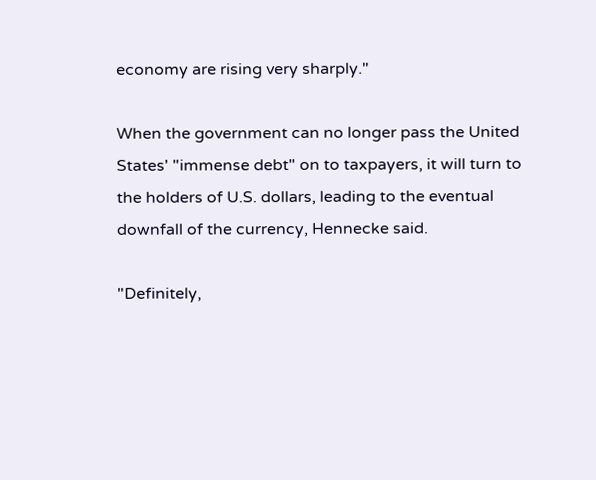economy are rising very sharply."

When the government can no longer pass the United States' "immense debt" on to taxpayers, it will turn to the holders of U.S. dollars, leading to the eventual downfall of the currency, Hennecke said.

"Definitely,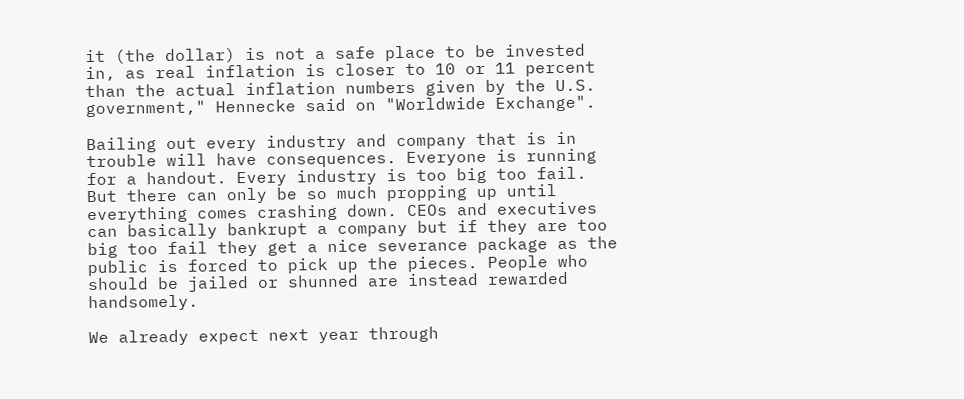it (the dollar) is not a safe place to be invested in, as real inflation is closer to 10 or 11 percent than the actual inflation numbers given by the U.S. government," Hennecke said on "Worldwide Exchange".

Bailing out every industry and company that is in trouble will have consequences. Everyone is running for a handout. Every industry is too big too fail. But there can only be so much propping up until everything comes crashing down. CEOs and executives can basically bankrupt a company but if they are too big too fail they get a nice severance package as the public is forced to pick up the pieces. People who should be jailed or shunned are instead rewarded handsomely.

We already expect next year through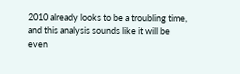2010 already looks to be a troubling time, and this analysis sounds like it will be even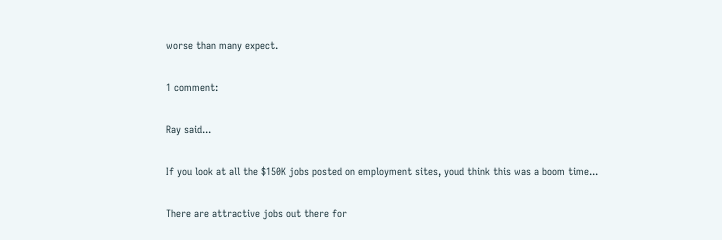worse than many expect.

1 comment:

Ray said...

If you look at all the $150K jobs posted on employment sites, youd think this was a boom time...

There are attractive jobs out there for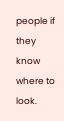people if they know where to look.